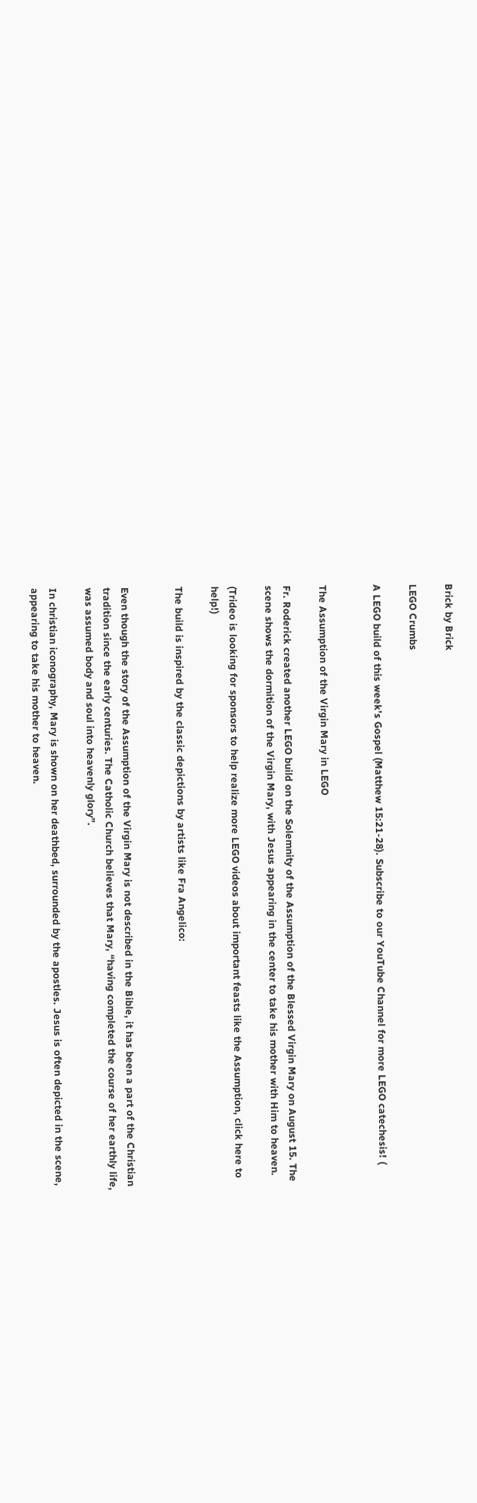Brick by Brick

LEGO Crumbs

A LEGO build of this week’s Gospel (Matthew 15:21-28). Subscribe to our YouTube Channel for more LEGO catechesis! (


The Assumption of the Virgin Mary in LEGO

Fr. Roderick created another LEGO build on the Solemnity of the Assumption of the Blessed Virgin Mary on August 15. The scene shows the dormition of the Virgin Mary, with Jesus appearing in the center to take his mother with Him to heaven.

(Trideo is looking for sponsors to help realize more LEGO videos about important feasts like the Assumption, click here to help!)

The build is inspired by the classic depictions by artists like Fra Angelico:


Even though the story of the Assumption of the Virgin Mary is not described in the Bible, it has been a part of the Christian tradition since the early centuries. The Catholic Church believes that Mary, “having completed the course of her earthly life, was assumed body and soul into heavenly glory”.

In christian iconography, Mary is shown on her deathbed, surrounded by the apostles. Jesus is often depicted in the scene, appearing to take his mother to heaven.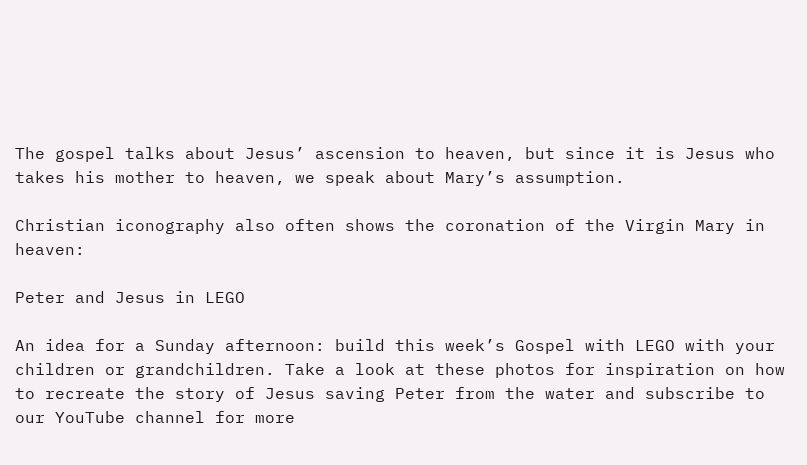The gospel talks about Jesus’ ascension to heaven, but since it is Jesus who takes his mother to heaven, we speak about Mary’s assumption.

Christian iconography also often shows the coronation of the Virgin Mary in heaven:

Peter and Jesus in LEGO

An idea for a Sunday afternoon: build this week’s Gospel with LEGO with your children or grandchildren. Take a look at these photos for inspiration on how to recreate the story of Jesus saving Peter from the water and subscribe to our YouTube channel for more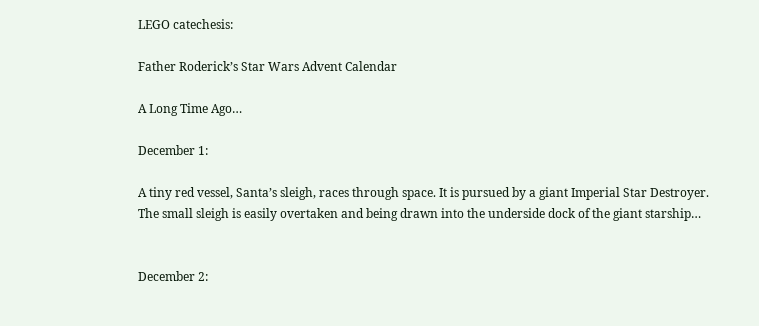LEGO catechesis:

Father Roderick’s Star Wars Advent Calendar

A Long Time Ago…

December 1:

A tiny red vessel, Santa’s sleigh, races through space. It is pursued by a giant Imperial Star Destroyer. The small sleigh is easily overtaken and being drawn into the underside dock of the giant starship…


December 2: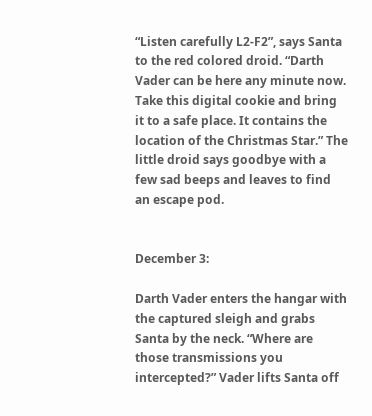“Listen carefully L2-F2”, says Santa to the red colored droid. “Darth Vader can be here any minute now. Take this digital cookie and bring it to a safe place. It contains the location of the Christmas Star.” The little droid says goodbye with a few sad beeps and leaves to find an escape pod.


December 3:

Darth Vader enters the hangar with the captured sleigh and grabs Santa by the neck. “Where are those transmissions you intercepted?” Vader lifts Santa off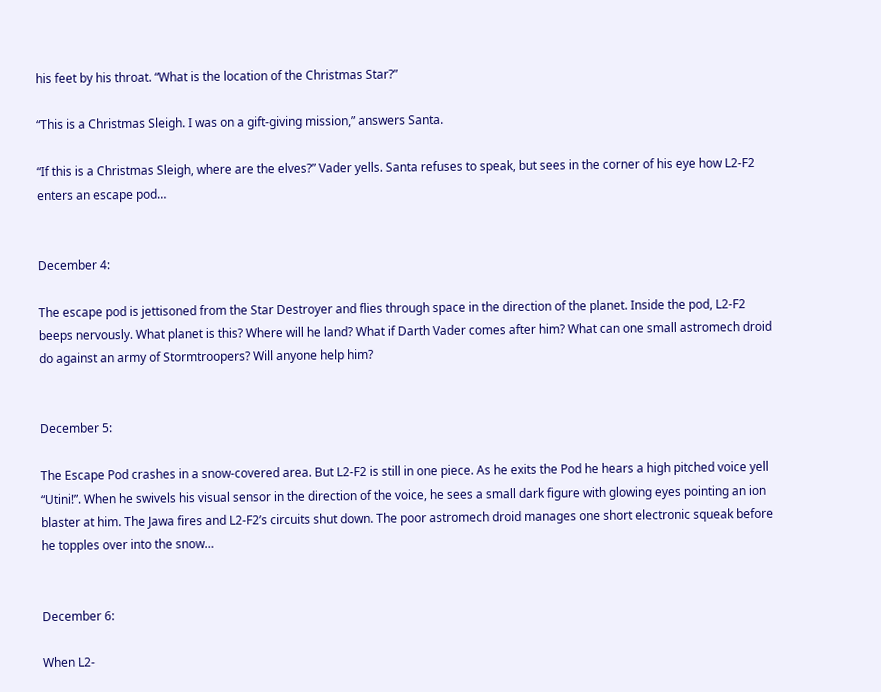his feet by his throat. “What is the location of the Christmas Star?”

“This is a Christmas Sleigh. I was on a gift-giving mission,” answers Santa.

“If this is a Christmas Sleigh, where are the elves?” Vader yells. Santa refuses to speak, but sees in the corner of his eye how L2-F2 enters an escape pod…


December 4:

The escape pod is jettisoned from the Star Destroyer and flies through space in the direction of the planet. Inside the pod, L2-F2 beeps nervously. What planet is this? Where will he land? What if Darth Vader comes after him? What can one small astromech droid do against an army of Stormtroopers? Will anyone help him?


December 5:

The Escape Pod crashes in a snow-covered area. But L2-F2 is still in one piece. As he exits the Pod he hears a high pitched voice yell “Utini!”. When he swivels his visual sensor in the direction of the voice, he sees a small dark figure with glowing eyes pointing an ion blaster at him. The Jawa fires and L2-F2’s circuits shut down. The poor astromech droid manages one short electronic squeak before he topples over into the snow…


December 6:

When L2-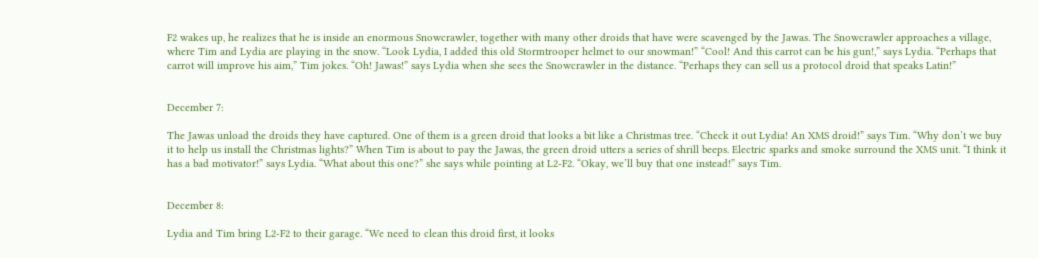F2 wakes up, he realizes that he is inside an enormous Snowcrawler, together with many other droids that have were scavenged by the Jawas. The Snowcrawler approaches a village, where Tim and Lydia are playing in the snow. “Look Lydia, I added this old Stormtrooper helmet to our snowman!” “Cool! And this carrot can be his gun!,” says Lydia. “Perhaps that carrot will improve his aim,” Tim jokes. “Oh! Jawas!” says Lydia when she sees the Snowcrawler in the distance. “Perhaps they can sell us a protocol droid that speaks Latin!”


December 7:

The Jawas unload the droids they have captured. One of them is a green droid that looks a bit like a Christmas tree. “Check it out Lydia! An XMS droid!” says Tim. “Why don’t we buy it to help us install the Christmas lights?” When Tim is about to pay the Jawas, the green droid utters a series of shrill beeps. Electric sparks and smoke surround the XMS unit. “I think it has a bad motivator!” says Lydia. “What about this one?” she says while pointing at L2-F2. “Okay, we’ll buy that one instead!” says Tim.


December 8:

Lydia and Tim bring L2-F2 to their garage. “We need to clean this droid first, it looks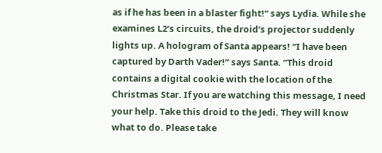as if he has been in a blaster fight!” says Lydia. While she examines L2’s circuits, the droid’s projector suddenly lights up. A hologram of Santa appears! “I have been captured by Darth Vader!” says Santa. “This droid contains a digital cookie with the location of the Christmas Star. If you are watching this message, I need your help. Take this droid to the Jedi. They will know what to do. Please take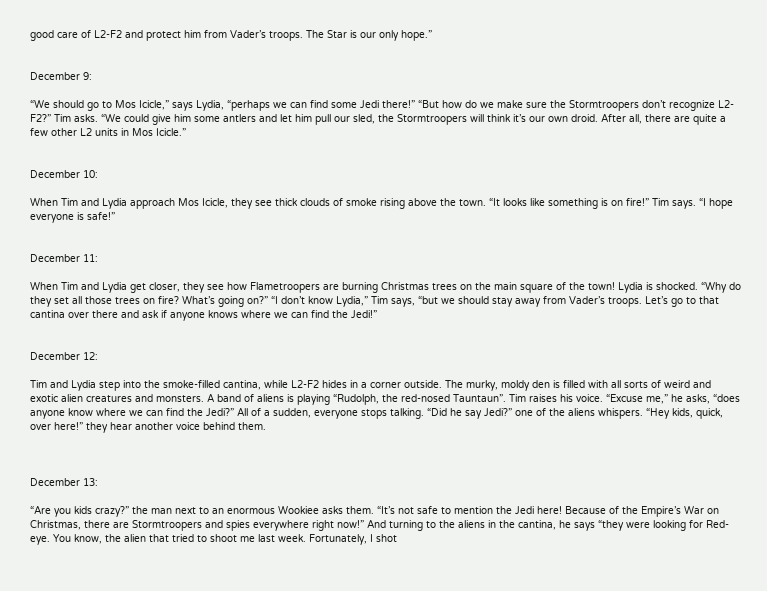good care of L2-F2 and protect him from Vader’s troops. The Star is our only hope.”


December 9:

“We should go to Mos Icicle,” says Lydia, “perhaps we can find some Jedi there!” “But how do we make sure the Stormtroopers don’t recognize L2-F2?” Tim asks. “We could give him some antlers and let him pull our sled, the Stormtroopers will think it’s our own droid. After all, there are quite a few other L2 units in Mos Icicle.”


December 10:

When Tim and Lydia approach Mos Icicle, they see thick clouds of smoke rising above the town. “It looks like something is on fire!” Tim says. “I hope everyone is safe!”


December 11:

When Tim and Lydia get closer, they see how Flametroopers are burning Christmas trees on the main square of the town! Lydia is shocked. “Why do they set all those trees on fire? What’s going on?” “I don’t know Lydia,” Tim says, “but we should stay away from Vader’s troops. Let’s go to that cantina over there and ask if anyone knows where we can find the Jedi!”


December 12:

Tim and Lydia step into the smoke-filled cantina, while L2-F2 hides in a corner outside. The murky, moldy den is filled with all sorts of weird and exotic alien creatures and monsters. A band of aliens is playing “Rudolph, the red-nosed Tauntaun”. Tim raises his voice. “Excuse me,” he asks, “does anyone know where we can find the Jedi?” All of a sudden, everyone stops talking. “Did he say Jedi?” one of the aliens whispers. “Hey kids, quick, over here!” they hear another voice behind them.



December 13:

“Are you kids crazy?” the man next to an enormous Wookiee asks them. “It’s not safe to mention the Jedi here! Because of the Empire’s War on Christmas, there are Stormtroopers and spies everywhere right now!” And turning to the aliens in the cantina, he says “they were looking for Red-eye. You know, the alien that tried to shoot me last week. Fortunately, I shot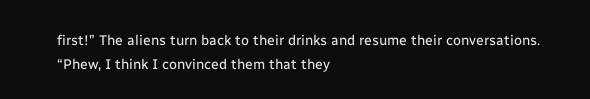first!” The aliens turn back to their drinks and resume their conversations. “Phew, I think I convinced them that they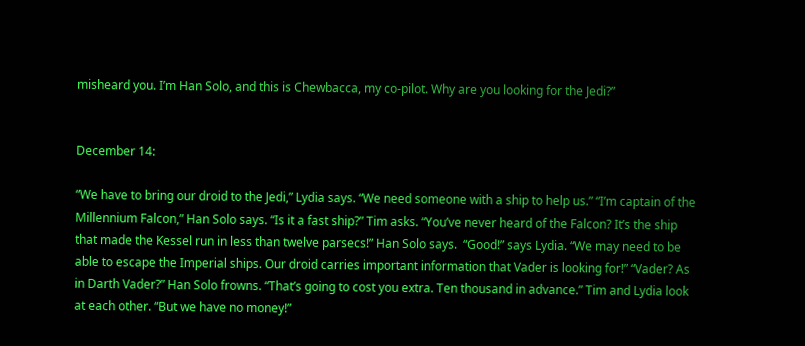misheard you. I’m Han Solo, and this is Chewbacca, my co-pilot. Why are you looking for the Jedi?”


December 14:

“We have to bring our droid to the Jedi,” Lydia says. “We need someone with a ship to help us.” “I’m captain of the Millennium Falcon,” Han Solo says. “Is it a fast ship?” Tim asks. “You’ve never heard of the Falcon? It’s the ship that made the Kessel run in less than twelve parsecs!” Han Solo says.  “Good!” says Lydia. “We may need to be able to escape the Imperial ships. Our droid carries important information that Vader is looking for!” “Vader? As in Darth Vader?” Han Solo frowns. “That’s going to cost you extra. Ten thousand in advance.” Tim and Lydia look at each other. “But we have no money!”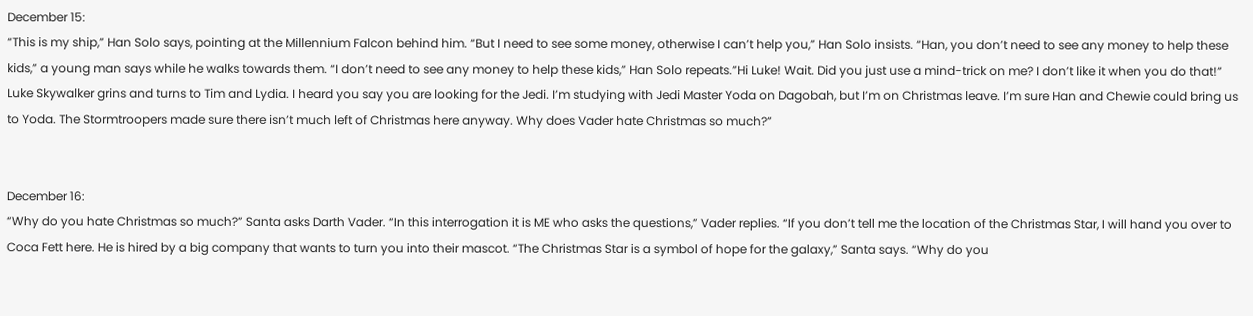December 15:
“This is my ship,” Han Solo says, pointing at the Millennium Falcon behind him. “But I need to see some money, otherwise I can’t help you,” Han Solo insists. “Han, you don’t need to see any money to help these kids,” a young man says while he walks towards them. “I don’t need to see any money to help these kids,” Han Solo repeats.”Hi Luke! Wait. Did you just use a mind-trick on me? I don’t like it when you do that!” Luke Skywalker grins and turns to Tim and Lydia. I heard you say you are looking for the Jedi. I’m studying with Jedi Master Yoda on Dagobah, but I’m on Christmas leave. I’m sure Han and Chewie could bring us to Yoda. The Stormtroopers made sure there isn’t much left of Christmas here anyway. Why does Vader hate Christmas so much?”


December 16:
“Why do you hate Christmas so much?” Santa asks Darth Vader. “In this interrogation it is ME who asks the questions,” Vader replies. “If you don’t tell me the location of the Christmas Star, I will hand you over to Coca Fett here. He is hired by a big company that wants to turn you into their mascot. “The Christmas Star is a symbol of hope for the galaxy,” Santa says. “Why do you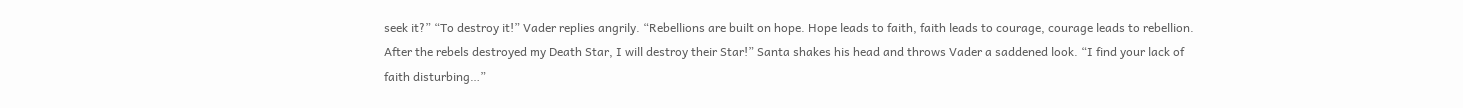seek it?” “To destroy it!” Vader replies angrily. “Rebellions are built on hope. Hope leads to faith, faith leads to courage, courage leads to rebellion. After the rebels destroyed my Death Star, I will destroy their Star!” Santa shakes his head and throws Vader a saddened look. “I find your lack of faith disturbing…”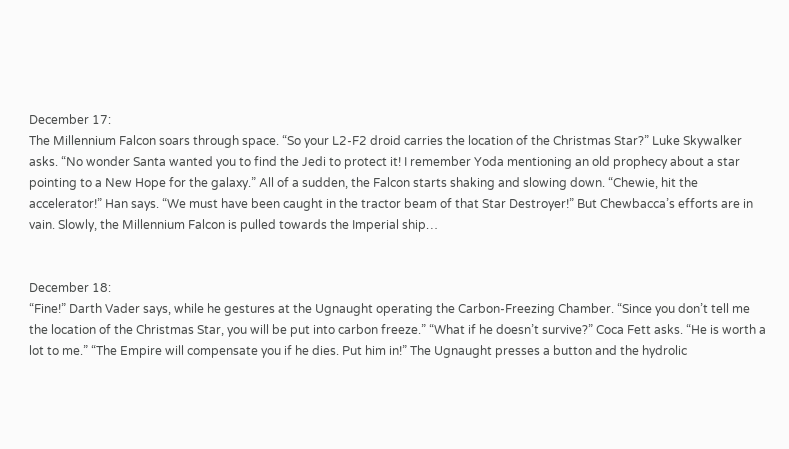December 17:
The Millennium Falcon soars through space. “So your L2-F2 droid carries the location of the Christmas Star?” Luke Skywalker asks. “No wonder Santa wanted you to find the Jedi to protect it! I remember Yoda mentioning an old prophecy about a star pointing to a New Hope for the galaxy.” All of a sudden, the Falcon starts shaking and slowing down. “Chewie, hit the accelerator!” Han says. “We must have been caught in the tractor beam of that Star Destroyer!” But Chewbacca’s efforts are in vain. Slowly, the Millennium Falcon is pulled towards the Imperial ship…


December 18:
“Fine!” Darth Vader says, while he gestures at the Ugnaught operating the Carbon-Freezing Chamber. “Since you don’t tell me the location of the Christmas Star, you will be put into carbon freeze.” “What if he doesn’t survive?” Coca Fett asks. “He is worth a lot to me.” “The Empire will compensate you if he dies. Put him in!” The Ugnaught presses a button and the hydrolic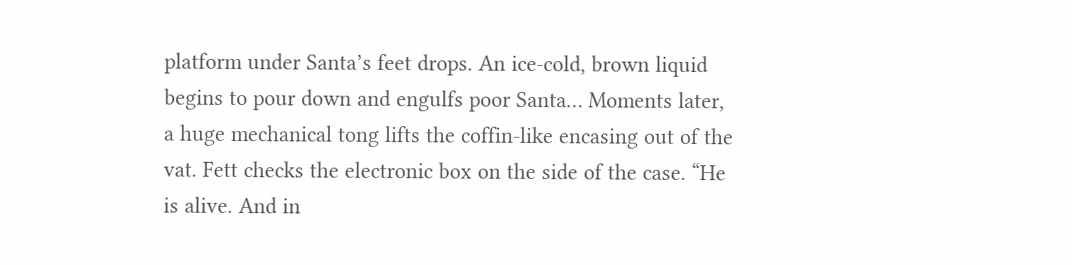platform under Santa’s feet drops. An ice-cold, brown liquid begins to pour down and engulfs poor Santa… Moments later, a huge mechanical tong lifts the coffin-like encasing out of the vat. Fett checks the electronic box on the side of the case. “He is alive. And in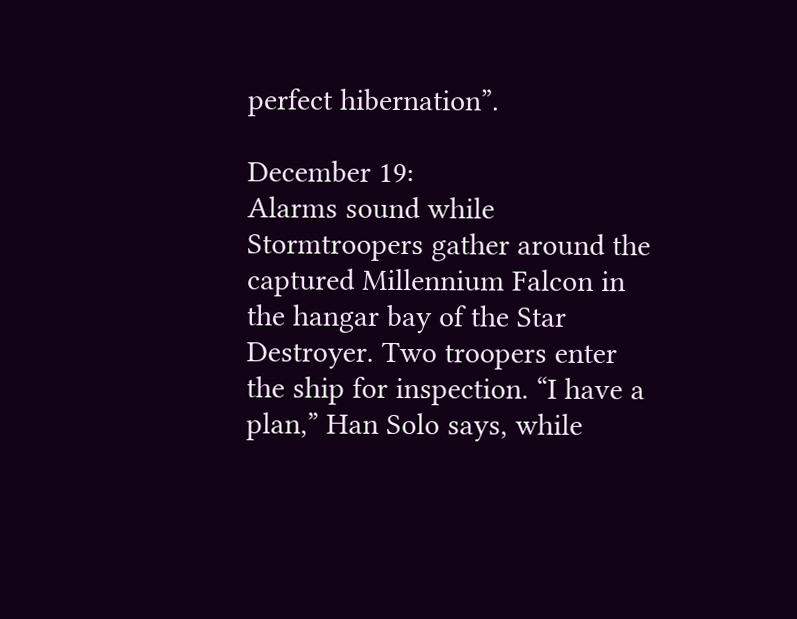perfect hibernation”.

December 19:
Alarms sound while Stormtroopers gather around the captured Millennium Falcon in the hangar bay of the Star Destroyer. Two troopers enter the ship for inspection. “I have a plan,” Han Solo says, while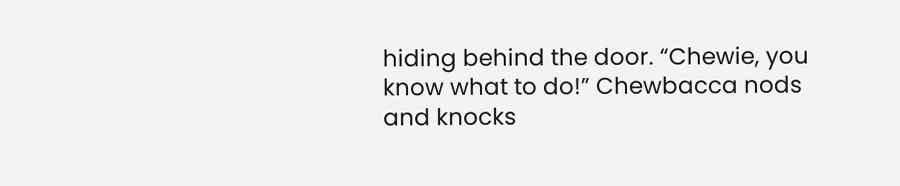hiding behind the door. “Chewie, you know what to do!” Chewbacca nods and knocks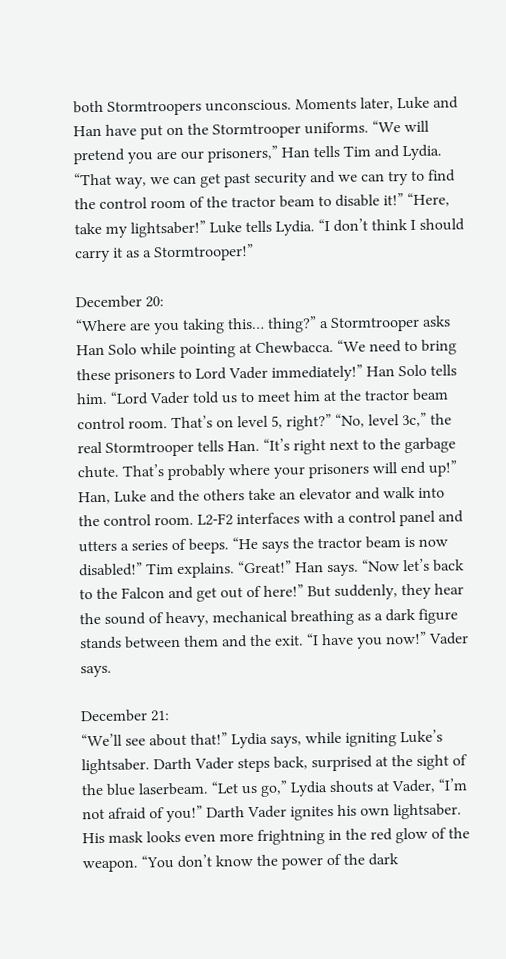both Stormtroopers unconscious. Moments later, Luke and Han have put on the Stormtrooper uniforms. “We will pretend you are our prisoners,” Han tells Tim and Lydia. “That way, we can get past security and we can try to find the control room of the tractor beam to disable it!” “Here, take my lightsaber!” Luke tells Lydia. “I don’t think I should carry it as a Stormtrooper!”

December 20:
“Where are you taking this… thing?” a Stormtrooper asks Han Solo while pointing at Chewbacca. “We need to bring these prisoners to Lord Vader immediately!” Han Solo tells him. “Lord Vader told us to meet him at the tractor beam control room. That’s on level 5, right?” “No, level 3c,” the real Stormtrooper tells Han. “It’s right next to the garbage chute. That’s probably where your prisoners will end up!” Han, Luke and the others take an elevator and walk into the control room. L2-F2 interfaces with a control panel and utters a series of beeps. “He says the tractor beam is now disabled!” Tim explains. “Great!” Han says. “Now let’s back to the Falcon and get out of here!” But suddenly, they hear the sound of heavy, mechanical breathing as a dark figure stands between them and the exit. “I have you now!” Vader says.

December 21:
“We’ll see about that!” Lydia says, while igniting Luke’s lightsaber. Darth Vader steps back, surprised at the sight of the blue laserbeam. “Let us go,” Lydia shouts at Vader, “I’m not afraid of you!” Darth Vader ignites his own lightsaber. His mask looks even more frightning in the red glow of the weapon. “You don’t know the power of the dark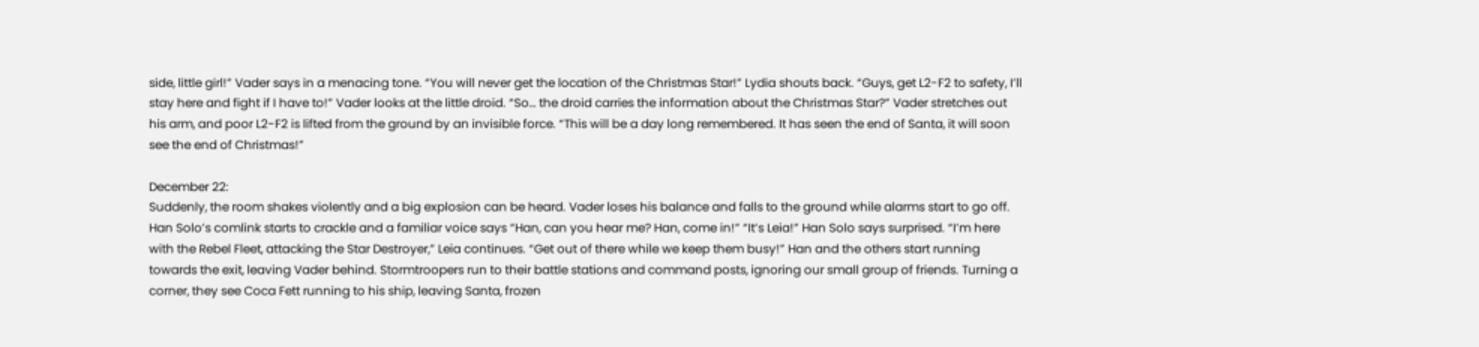side, little girl!” Vader says in a menacing tone. “You will never get the location of the Christmas Star!” Lydia shouts back. “Guys, get L2-F2 to safety, I’ll stay here and fight if I have to!” Vader looks at the little droid. “So… the droid carries the information about the Christmas Star?” Vader stretches out his arm, and poor L2-F2 is lifted from the ground by an invisible force. “This will be a day long remembered. It has seen the end of Santa, it will soon see the end of Christmas!”

December 22:
Suddenly, the room shakes violently and a big explosion can be heard. Vader loses his balance and falls to the ground while alarms start to go off. Han Solo’s comlink starts to crackle and a familiar voice says “Han, can you hear me? Han, come in!” “It’s Leia!” Han Solo says surprised. “I’m here with the Rebel Fleet, attacking the Star Destroyer,” Leia continues. “Get out of there while we keep them busy!” Han and the others start running towards the exit, leaving Vader behind. Stormtroopers run to their battle stations and command posts, ignoring our small group of friends. Turning a corner, they see Coca Fett running to his ship, leaving Santa, frozen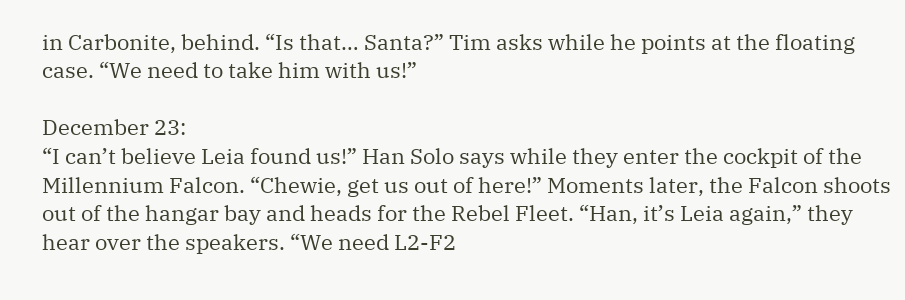in Carbonite, behind. “Is that… Santa?” Tim asks while he points at the floating case. “We need to take him with us!”

December 23:
“I can’t believe Leia found us!” Han Solo says while they enter the cockpit of the Millennium Falcon. “Chewie, get us out of here!” Moments later, the Falcon shoots out of the hangar bay and heads for the Rebel Fleet. “Han, it’s Leia again,” they hear over the speakers. “We need L2-F2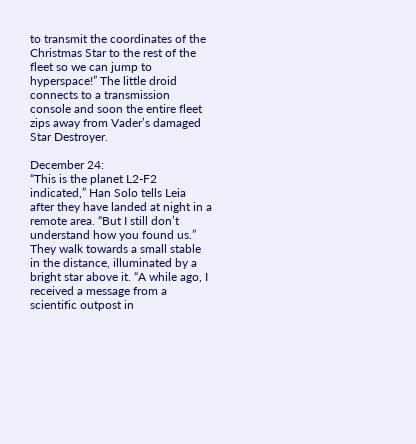to transmit the coordinates of the Christmas Star to the rest of the fleet so we can jump to hyperspace!” The little droid connects to a transmission console and soon the entire fleet zips away from Vader’s damaged Star Destroyer.

December 24:
“This is the planet L2-F2 indicated,” Han Solo tells Leia after they have landed at night in a remote area. “But I still don’t understand how you found us.” They walk towards a small stable in the distance, illuminated by a bright star above it. “A while ago, I received a message from a scientific outpost in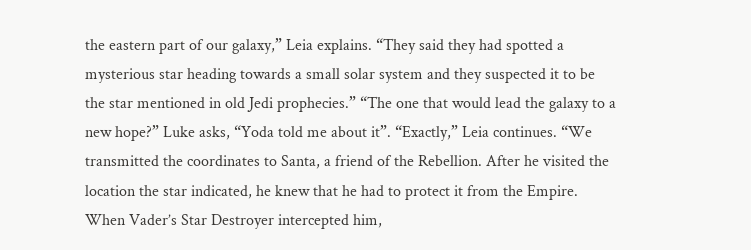the eastern part of our galaxy,” Leia explains. “They said they had spotted a mysterious star heading towards a small solar system and they suspected it to be the star mentioned in old Jedi prophecies.” “The one that would lead the galaxy to a new hope?” Luke asks, “Yoda told me about it”. “Exactly,” Leia continues. “We transmitted the coordinates to Santa, a friend of the Rebellion. After he visited the location the star indicated, he knew that he had to protect it from the Empire. When Vader’s Star Destroyer intercepted him,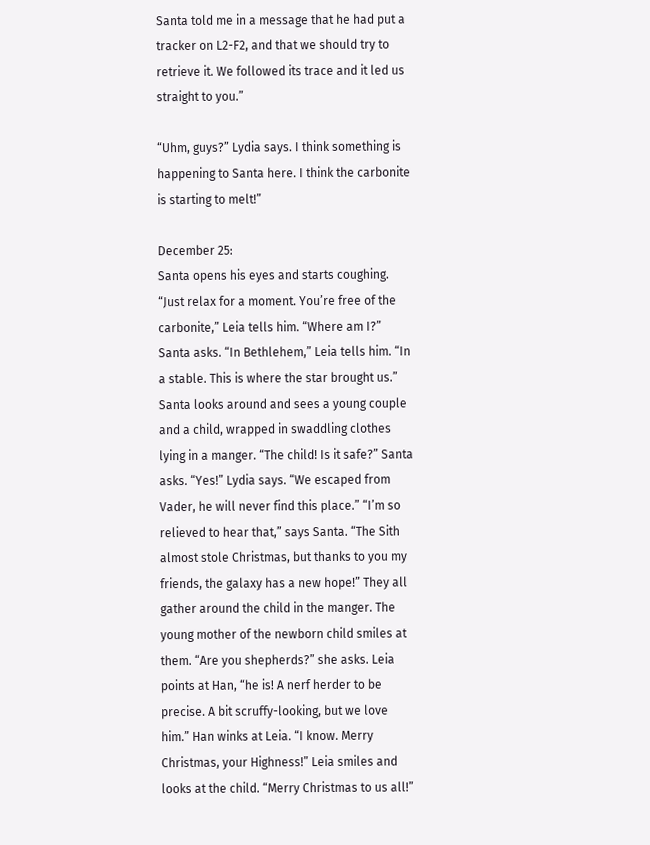Santa told me in a message that he had put a tracker on L2-F2, and that we should try to retrieve it. We followed its trace and it led us straight to you.”

“Uhm, guys?” Lydia says. I think something is happening to Santa here. I think the carbonite is starting to melt!”

December 25:
Santa opens his eyes and starts coughing. “Just relax for a moment. You’re free of the carbonite,” Leia tells him. “Where am I?” Santa asks. “In Bethlehem,” Leia tells him. “In a stable. This is where the star brought us.” Santa looks around and sees a young couple and a child, wrapped in swaddling clothes lying in a manger. “The child! Is it safe?” Santa asks. “Yes!” Lydia says. “We escaped from Vader, he will never find this place.” “I’m so relieved to hear that,” says Santa. “The Sith almost stole Christmas, but thanks to you my friends, the galaxy has a new hope!” They all gather around the child in the manger. The young mother of the newborn child smiles at them. “Are you shepherds?” she asks. Leia points at Han, “he is! A nerf herder to be precise. A bit scruffy-looking, but we love him.” Han winks at Leia. “I know. Merry Christmas, your Highness!” Leia smiles and looks at the child. “Merry Christmas to us all!”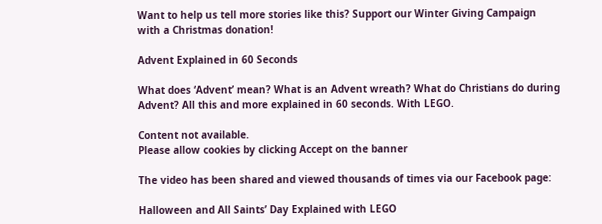Want to help us tell more stories like this? Support our Winter Giving Campaign with a Christmas donation!

Advent Explained in 60 Seconds

What does ‘Advent’ mean? What is an Advent wreath? What do Christians do during Advent? All this and more explained in 60 seconds. With LEGO.

Content not available.
Please allow cookies by clicking Accept on the banner

The video has been shared and viewed thousands of times via our Facebook page:

Halloween and All Saints’ Day Explained with LEGO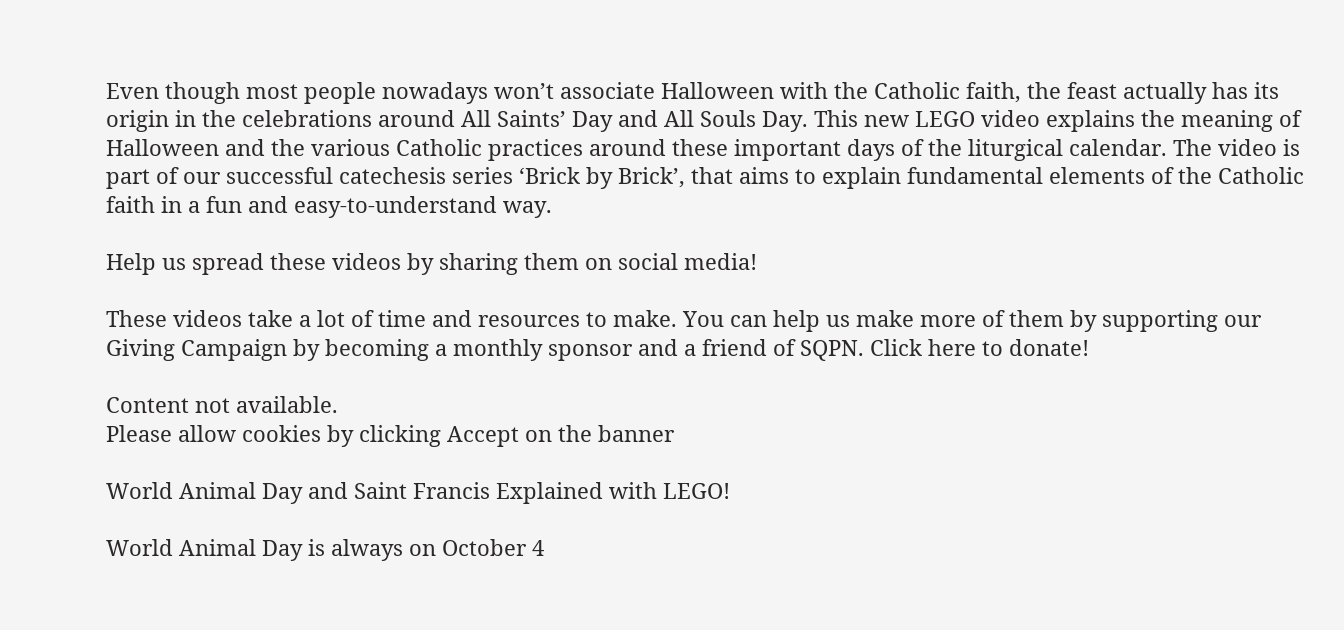Even though most people nowadays won’t associate Halloween with the Catholic faith, the feast actually has its origin in the celebrations around All Saints’ Day and All Souls Day. This new LEGO video explains the meaning of Halloween and the various Catholic practices around these important days of the liturgical calendar. The video is part of our successful catechesis series ‘Brick by Brick’, that aims to explain fundamental elements of the Catholic faith in a fun and easy-to-understand way.

Help us spread these videos by sharing them on social media!

These videos take a lot of time and resources to make. You can help us make more of them by supporting our Giving Campaign by becoming a monthly sponsor and a friend of SQPN. Click here to donate!

Content not available.
Please allow cookies by clicking Accept on the banner

World Animal Day and Saint Francis Explained with LEGO!

World Animal Day is always on October 4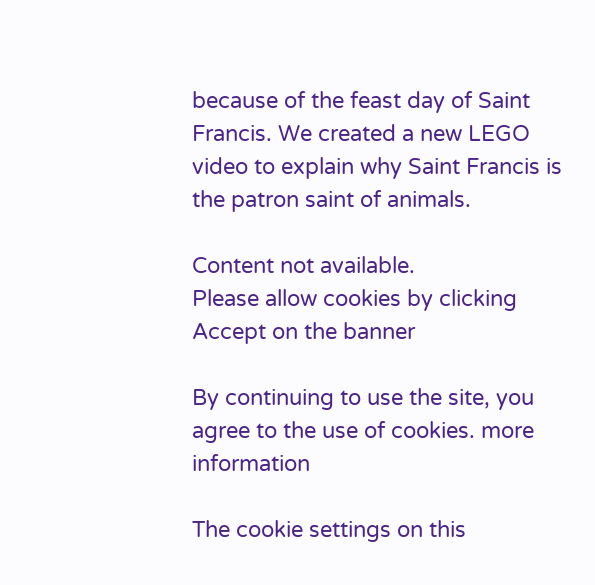because of the feast day of Saint Francis. We created a new LEGO video to explain why Saint Francis is the patron saint of animals.

Content not available.
Please allow cookies by clicking Accept on the banner

By continuing to use the site, you agree to the use of cookies. more information

The cookie settings on this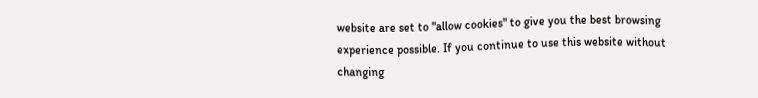website are set to "allow cookies" to give you the best browsing experience possible. If you continue to use this website without changing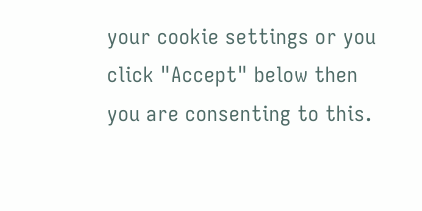your cookie settings or you click "Accept" below then you are consenting to this.